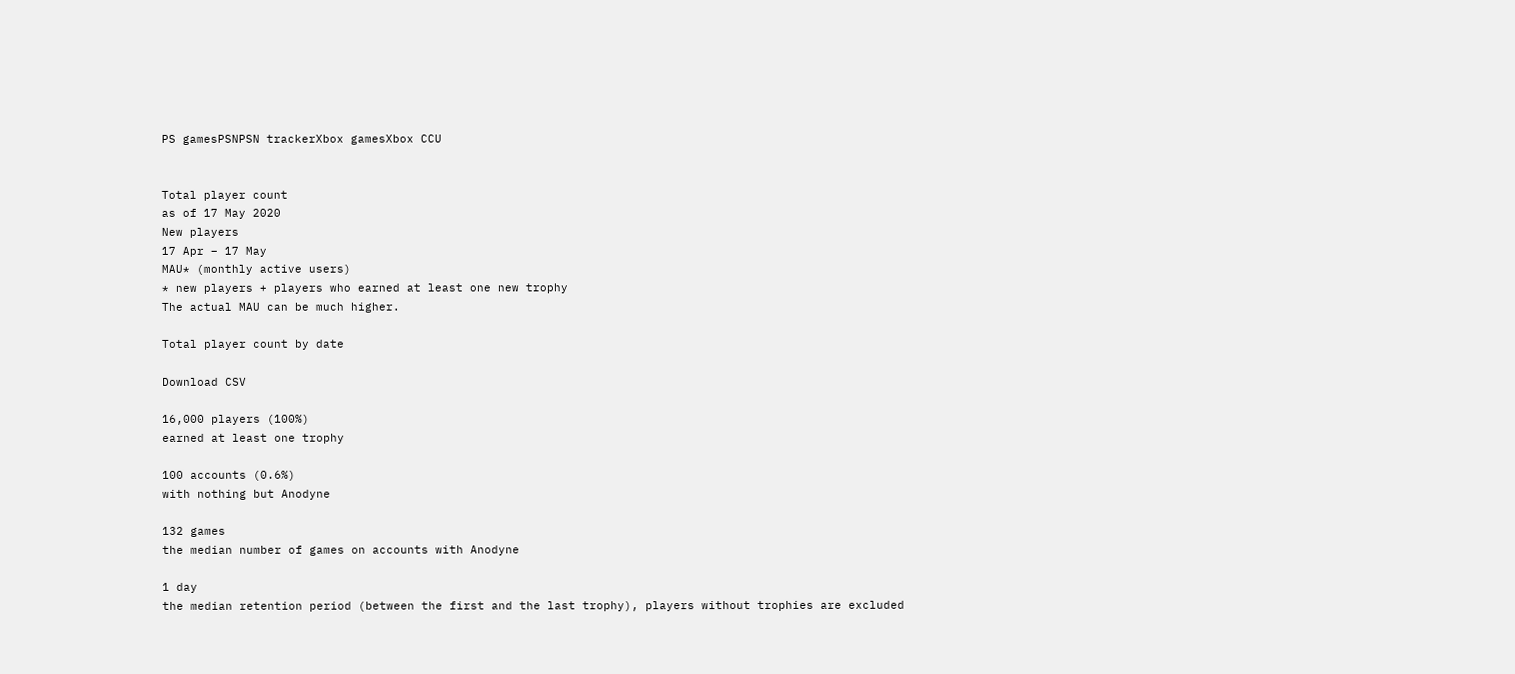PS gamesPSNPSN trackerXbox gamesXbox CCU


Total player count
as of 17 May 2020
New players
17 Apr – 17 May
MAU* (monthly active users)
* new players + players who earned at least one new trophy
The actual MAU can be much higher.

Total player count by date

Download CSV

16,000 players (100%)
earned at least one trophy

100 accounts (0.6%)
with nothing but Anodyne

132 games
the median number of games on accounts with Anodyne

1 day
the median retention period (between the first and the last trophy), players without trophies are excluded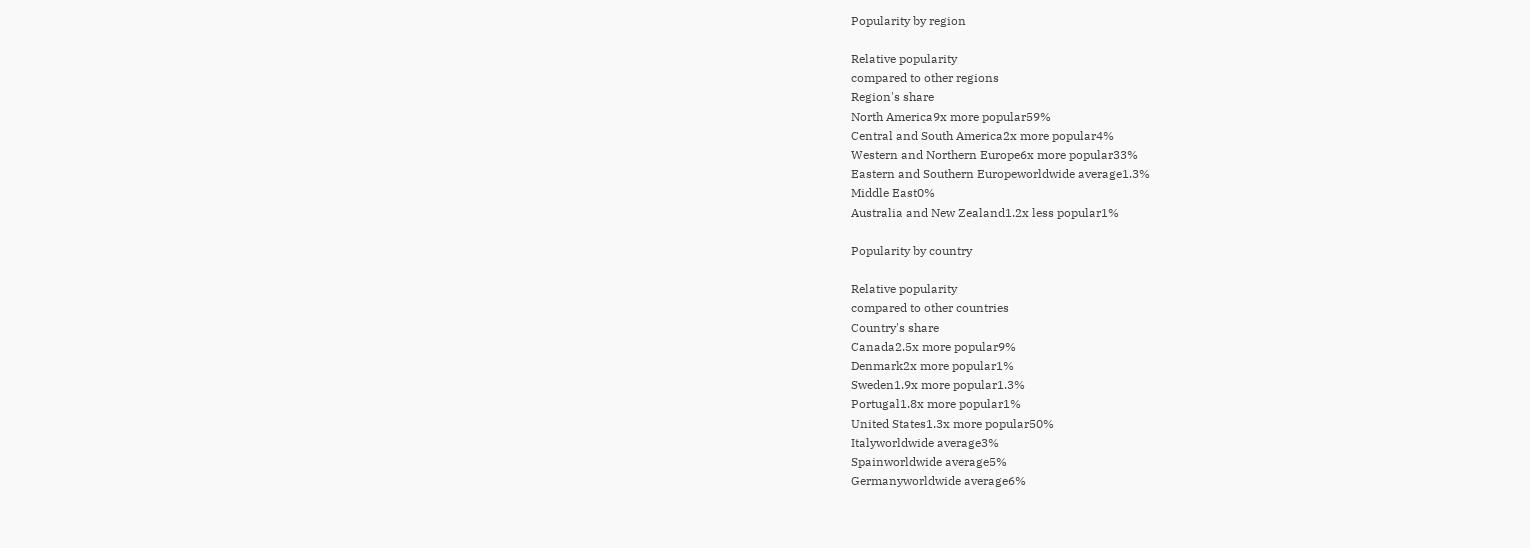Popularity by region

Relative popularity
compared to other regions
Region's share
North America9x more popular59%
Central and South America2x more popular4%
Western and Northern Europe6x more popular33%
Eastern and Southern Europeworldwide average1.3%
Middle East0%
Australia and New Zealand1.2x less popular1%

Popularity by country

Relative popularity
compared to other countries
Country's share
Canada2.5x more popular9%
Denmark2x more popular1%
Sweden1.9x more popular1.3%
Portugal1.8x more popular1%
United States1.3x more popular50%
Italyworldwide average3%
Spainworldwide average5%
Germanyworldwide average6%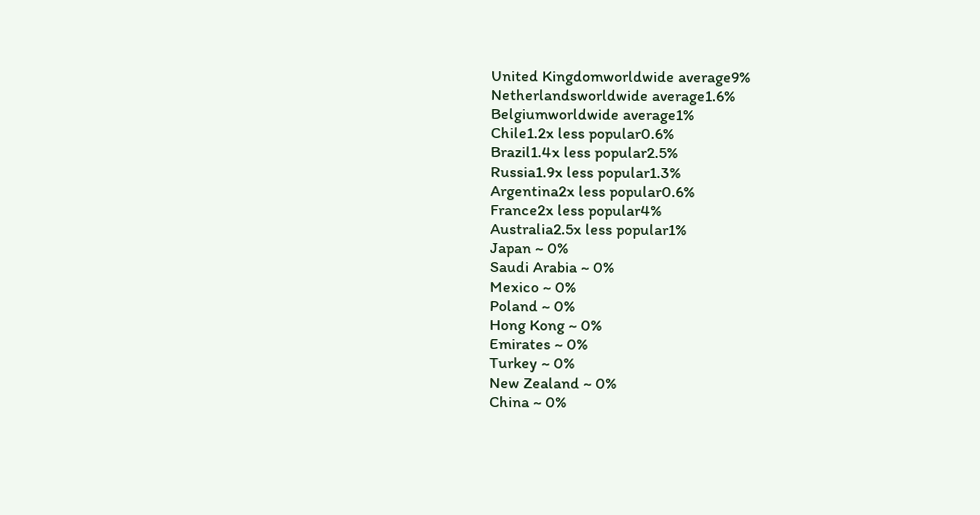United Kingdomworldwide average9%
Netherlandsworldwide average1.6%
Belgiumworldwide average1%
Chile1.2x less popular0.6%
Brazil1.4x less popular2.5%
Russia1.9x less popular1.3%
Argentina2x less popular0.6%
France2x less popular4%
Australia2.5x less popular1%
Japan ~ 0%
Saudi Arabia ~ 0%
Mexico ~ 0%
Poland ~ 0%
Hong Kong ~ 0%
Emirates ~ 0%
Turkey ~ 0%
New Zealand ~ 0%
China ~ 0%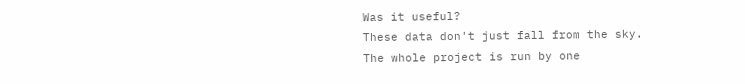Was it useful?
These data don't just fall from the sky.
The whole project is run by one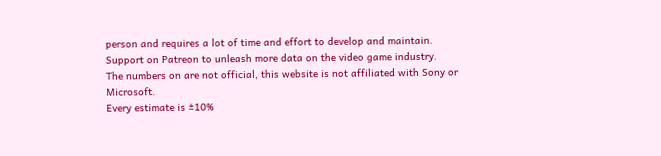person and requires a lot of time and effort to develop and maintain.
Support on Patreon to unleash more data on the video game industry.
The numbers on are not official, this website is not affiliated with Sony or Microsoft.
Every estimate is ±10%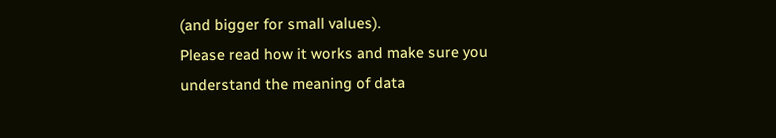(and bigger for small values).
Please read how it works and make sure you understand the meaning of data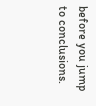before you jump to conclusions.